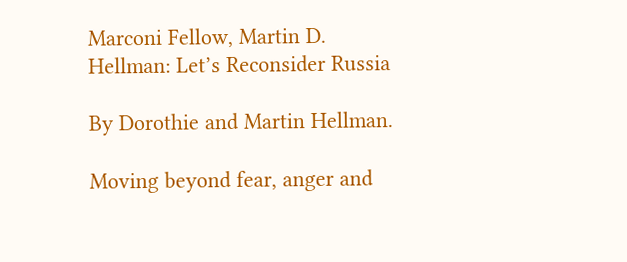Marconi Fellow, Martin D. Hellman: Let’s Reconsider Russia

By Dorothie and Martin Hellman.

Moving beyond fear, anger and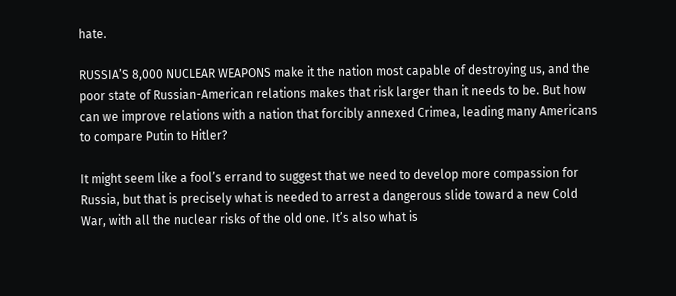hate.

RUSSIA’S 8,000 NUCLEAR WEAPONS make it the nation most capable of destroying us, and the poor state of Russian-American relations makes that risk larger than it needs to be. But how can we improve relations with a nation that forcibly annexed Crimea, leading many Americans to compare Putin to Hitler?

It might seem like a fool’s errand to suggest that we need to develop more compassion for Russia, but that is precisely what is needed to arrest a dangerous slide toward a new Cold War, with all the nuclear risks of the old one. It’s also what is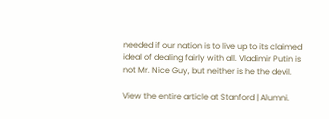needed if our nation is to live up to its claimed ideal of dealing fairly with all. Vladimir Putin is not Mr. Nice Guy, but neither is he the devil.

View the entire article at Stanford | Alumni.